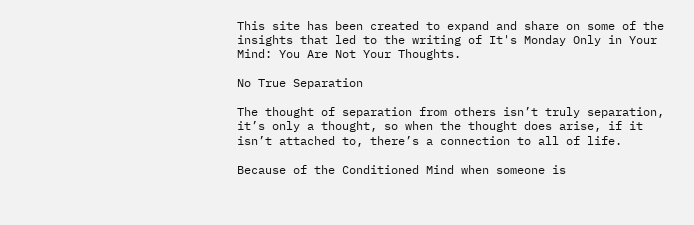This site has been created to expand and share on some of the insights that led to the writing of It's Monday Only in Your Mind: You Are Not Your Thoughts.

No True Separation

The thought of separation from others isn’t truly separation, it’s only a thought, so when the thought does arise, if it isn’t attached to, there’s a connection to all of life.

Because of the Conditioned Mind when someone is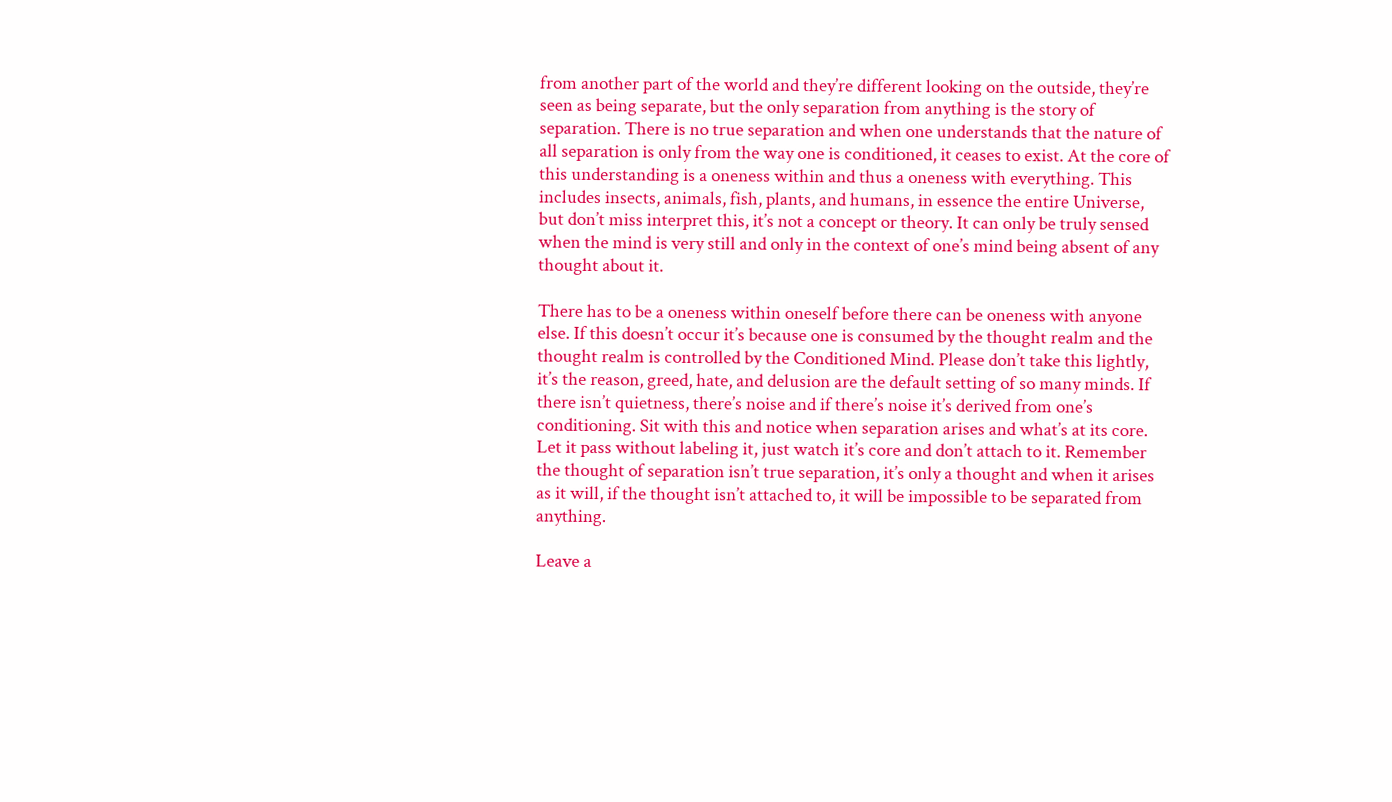from another part of the world and they’re different looking on the outside, they’re seen as being separate, but the only separation from anything is the story of separation. There is no true separation and when one understands that the nature of all separation is only from the way one is conditioned, it ceases to exist. At the core of this understanding is a oneness within and thus a oneness with everything. This includes insects, animals, fish, plants, and humans, in essence the entire Universe, but don’t miss interpret this, it’s not a concept or theory. It can only be truly sensed when the mind is very still and only in the context of one’s mind being absent of any thought about it.

There has to be a oneness within oneself before there can be oneness with anyone else. If this doesn’t occur it’s because one is consumed by the thought realm and the thought realm is controlled by the Conditioned Mind. Please don’t take this lightly, it’s the reason, greed, hate, and delusion are the default setting of so many minds. If there isn’t quietness, there’s noise and if there’s noise it’s derived from one’s conditioning. Sit with this and notice when separation arises and what’s at its core. Let it pass without labeling it, just watch it’s core and don’t attach to it. Remember the thought of separation isn’t true separation, it’s only a thought and when it arises as it will, if the thought isn’t attached to, it will be impossible to be separated from anything.

Leave a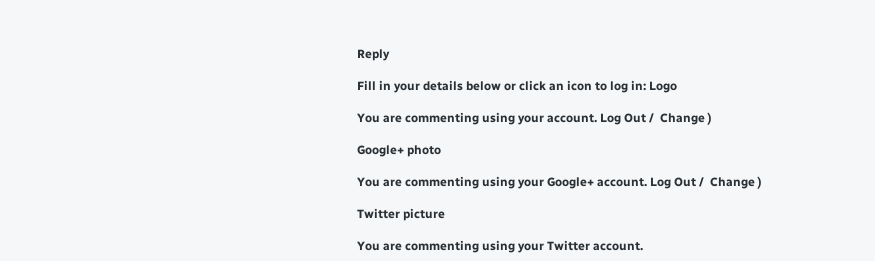Reply

Fill in your details below or click an icon to log in: Logo

You are commenting using your account. Log Out /  Change )

Google+ photo

You are commenting using your Google+ account. Log Out /  Change )

Twitter picture

You are commenting using your Twitter account.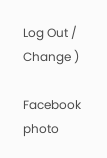Log Out /  Change )

Facebook photo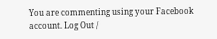You are commenting using your Facebook account. Log Out /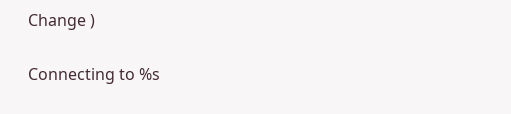Change )


Connecting to %s